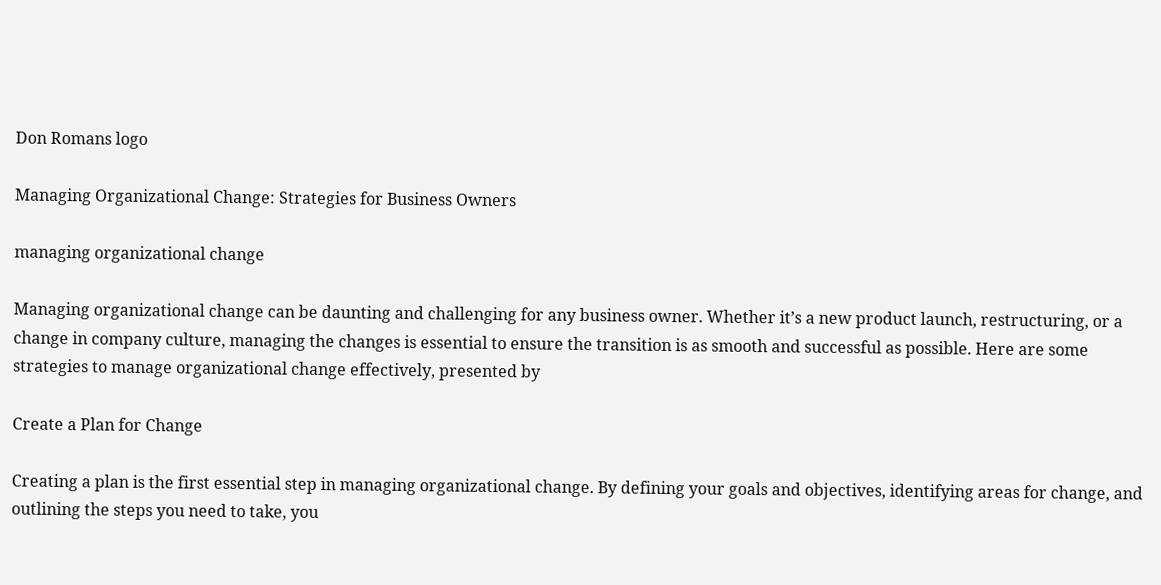Don Romans logo

Managing Organizational Change: Strategies for Business Owners

managing organizational change

Managing organizational change can be daunting and challenging for any business owner. Whether it’s a new product launch, restructuring, or a change in company culture, managing the changes is essential to ensure the transition is as smooth and successful as possible. Here are some strategies to manage organizational change effectively, presented by

Create a Plan for Change

Creating a plan is the first essential step in managing organizational change. By defining your goals and objectives, identifying areas for change, and outlining the steps you need to take, you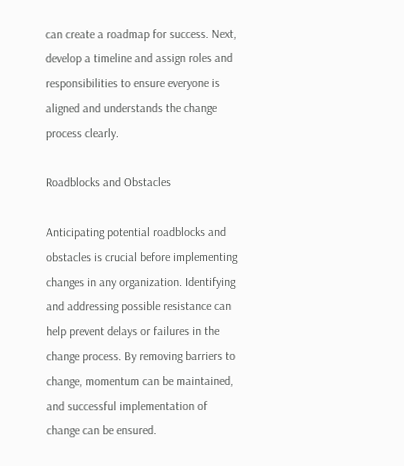can create a roadmap for success. Next, develop a timeline and assign roles and responsibilities to ensure everyone is aligned and understands the change process clearly.

Roadblocks and Obstacles

Anticipating potential roadblocks and obstacles is crucial before implementing changes in any organization. Identifying and addressing possible resistance can help prevent delays or failures in the change process. By removing barriers to change, momentum can be maintained, and successful implementation of change can be ensured.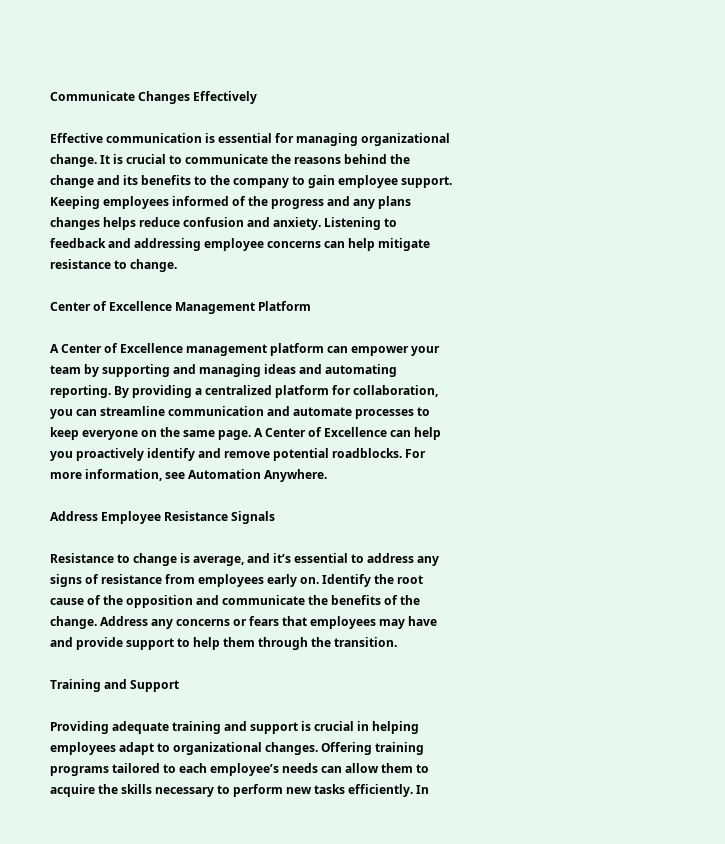Communicate Changes Effectively

Effective communication is essential for managing organizational change. It is crucial to communicate the reasons behind the change and its benefits to the company to gain employee support. Keeping employees informed of the progress and any plans changes helps reduce confusion and anxiety. Listening to feedback and addressing employee concerns can help mitigate resistance to change.

Center of Excellence Management Platform

A Center of Excellence management platform can empower your team by supporting and managing ideas and automating reporting. By providing a centralized platform for collaboration, you can streamline communication and automate processes to keep everyone on the same page. A Center of Excellence can help you proactively identify and remove potential roadblocks. For more information, see Automation Anywhere.

Address Employee Resistance Signals

Resistance to change is average, and it’s essential to address any signs of resistance from employees early on. Identify the root cause of the opposition and communicate the benefits of the change. Address any concerns or fears that employees may have and provide support to help them through the transition.

Training and Support

Providing adequate training and support is crucial in helping employees adapt to organizational changes. Offering training programs tailored to each employee’s needs can allow them to acquire the skills necessary to perform new tasks efficiently. In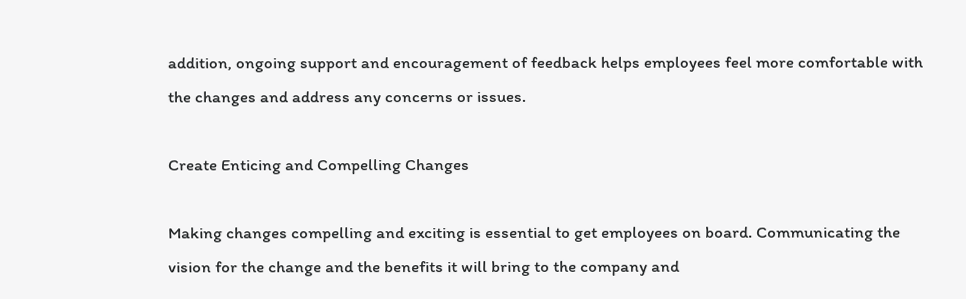addition, ongoing support and encouragement of feedback helps employees feel more comfortable with the changes and address any concerns or issues.

Create Enticing and Compelling Changes

Making changes compelling and exciting is essential to get employees on board. Communicating the vision for the change and the benefits it will bring to the company and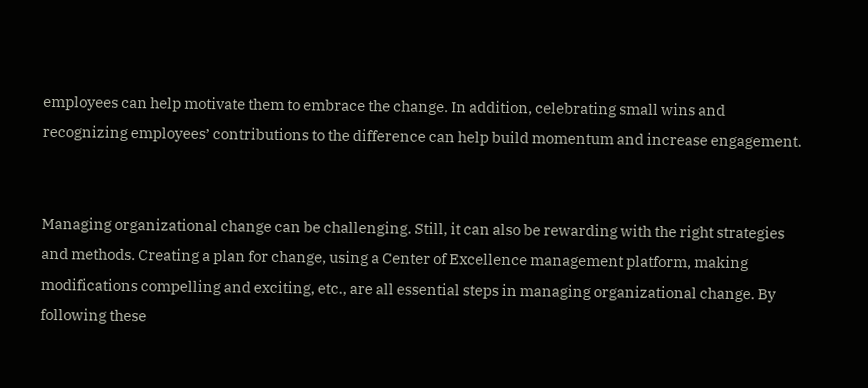employees can help motivate them to embrace the change. In addition, celebrating small wins and recognizing employees’ contributions to the difference can help build momentum and increase engagement.


Managing organizational change can be challenging. Still, it can also be rewarding with the right strategies and methods. Creating a plan for change, using a Center of Excellence management platform, making modifications compelling and exciting, etc., are all essential steps in managing organizational change. By following these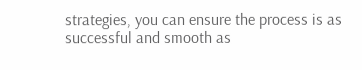strategies, you can ensure the process is as successful and smooth as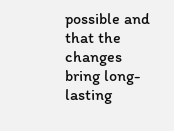possible and that the changes bring long-lasting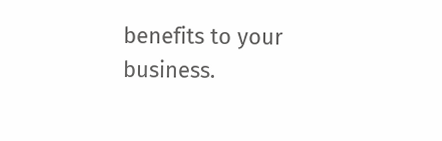benefits to your business.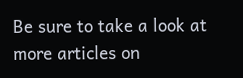Be sure to take a look at more articles on